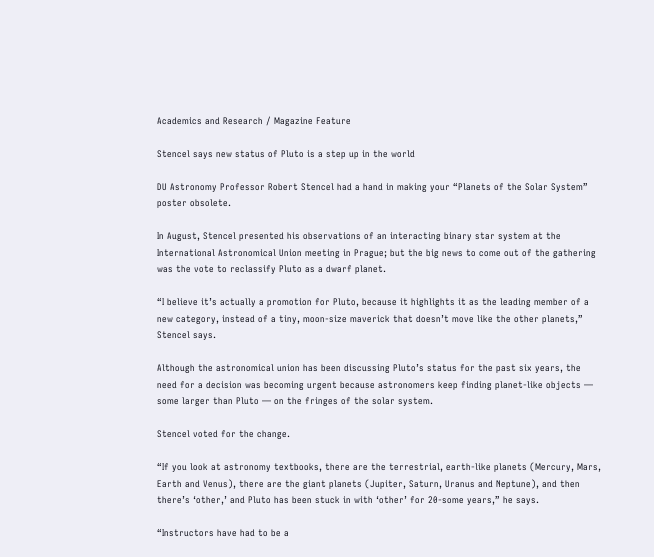Academics and Research / Magazine Feature

Stencel says new status of Pluto is a step up in the world

DU Astronomy Professor Robert Stencel had a hand in making your “Planets of the Solar System” poster obsolete.

In August, Stencel presented his observations of an interacting binary star system at the International Astronomical Union meeting in Prague; but the big news to come out of the gathering was the vote to reclassify Pluto as a dwarf planet.

“I believe it’s actually a promotion for Pluto, because it highlights it as the leading member of a new category, instead of a tiny, moon-size maverick that doesn’t move like the other planets,” Stencel says.

Although the astronomical union has been discussing Pluto’s status for the past six years, the need for a decision was becoming urgent because astronomers keep finding planet-like objects — some larger than Pluto — on the fringes of the solar system.

Stencel voted for the change.

“If you look at astronomy textbooks, there are the terrestrial, earth-like planets (Mercury, Mars, Earth and Venus), there are the giant planets (Jupiter, Saturn, Uranus and Neptune), and then there’s ‘other,’ and Pluto has been stuck in with ‘other’ for 20-some years,” he says.

“Instructors have had to be a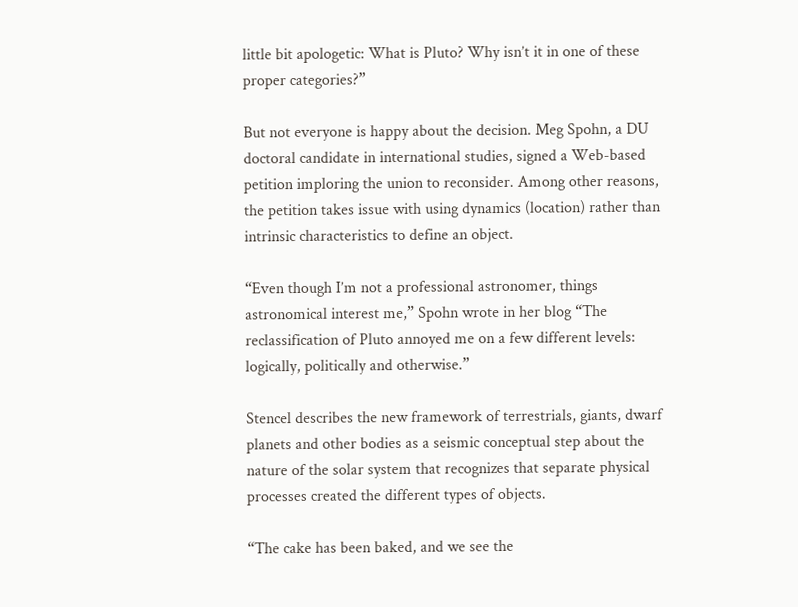little bit apologetic: What is Pluto? Why isn’t it in one of these proper categories?”

But not everyone is happy about the decision. Meg Spohn, a DU doctoral candidate in international studies, signed a Web-based petition imploring the union to reconsider. Among other reasons, the petition takes issue with using dynamics (location) rather than intrinsic characteristics to define an object.

“Even though I’m not a professional astronomer, things astronomical interest me,” Spohn wrote in her blog “The reclassification of Pluto annoyed me on a few different levels: logically, politically and otherwise.”

Stencel describes the new framework of terrestrials, giants, dwarf planets and other bodies as a seismic conceptual step about the nature of the solar system that recognizes that separate physical processes created the different types of objects.

“The cake has been baked, and we see the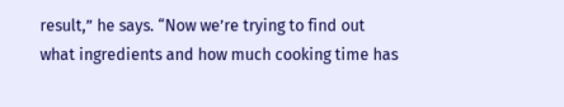result,” he says. “Now we’re trying to find out what ingredients and how much cooking time has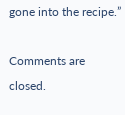gone into the recipe.”

Comments are closed.